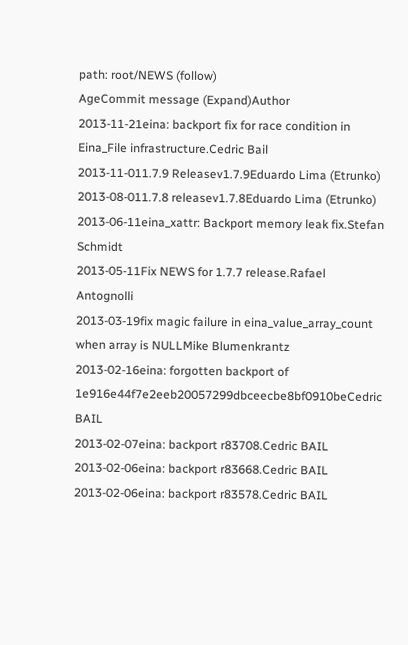path: root/NEWS (follow)
AgeCommit message (Expand)Author
2013-11-21eina: backport fix for race condition in Eina_File infrastructure.Cedric Bail
2013-11-011.7.9 Releasev1.7.9Eduardo Lima (Etrunko)
2013-08-011.7.8 releasev1.7.8Eduardo Lima (Etrunko)
2013-06-11eina_xattr: Backport memory leak fix.Stefan Schmidt
2013-05-11Fix NEWS for 1.7.7 release.Rafael Antognolli
2013-03-19fix magic failure in eina_value_array_count when array is NULLMike Blumenkrantz
2013-02-16eina: forgotten backport of 1e916e44f7e2eeb20057299dbceecbe8bf0910beCedric BAIL
2013-02-07eina: backport r83708.Cedric BAIL
2013-02-06eina: backport r83668.Cedric BAIL
2013-02-06eina: backport r83578.Cedric BAIL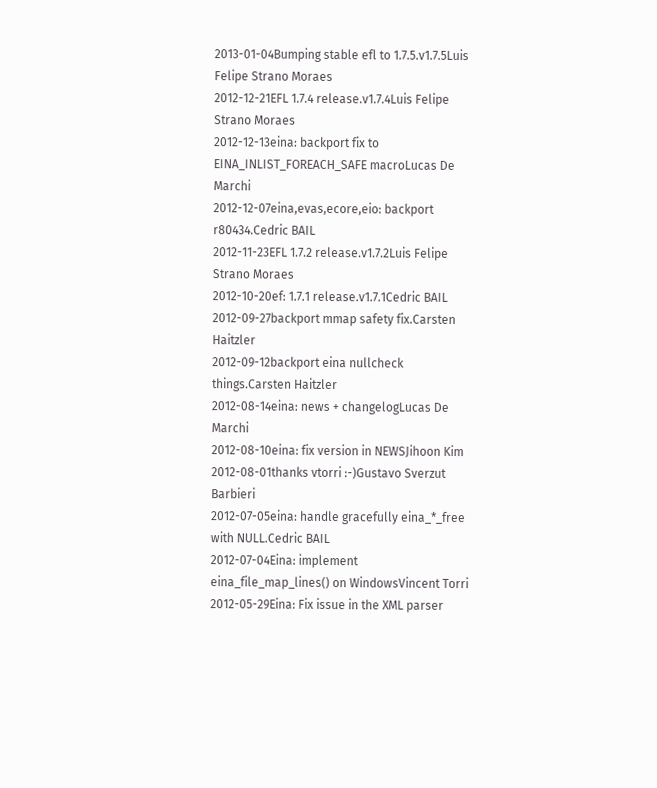2013-01-04Bumping stable efl to 1.7.5.v1.7.5Luis Felipe Strano Moraes
2012-12-21EFL 1.7.4 release.v1.7.4Luis Felipe Strano Moraes
2012-12-13eina: backport fix to EINA_INLIST_FOREACH_SAFE macroLucas De Marchi
2012-12-07eina,evas,ecore,eio: backport r80434.Cedric BAIL
2012-11-23EFL 1.7.2 release.v1.7.2Luis Felipe Strano Moraes
2012-10-20ef: 1.7.1 release.v1.7.1Cedric BAIL
2012-09-27backport mmap safety fix.Carsten Haitzler
2012-09-12backport eina nullcheck things.Carsten Haitzler
2012-08-14eina: news + changelogLucas De Marchi
2012-08-10eina: fix version in NEWSJihoon Kim
2012-08-01thanks vtorri :-)Gustavo Sverzut Barbieri
2012-07-05eina: handle gracefully eina_*_free with NULL.Cedric BAIL
2012-07-04Eina: implement eina_file_map_lines() on WindowsVincent Torri
2012-05-29Eina: Fix issue in the XML parser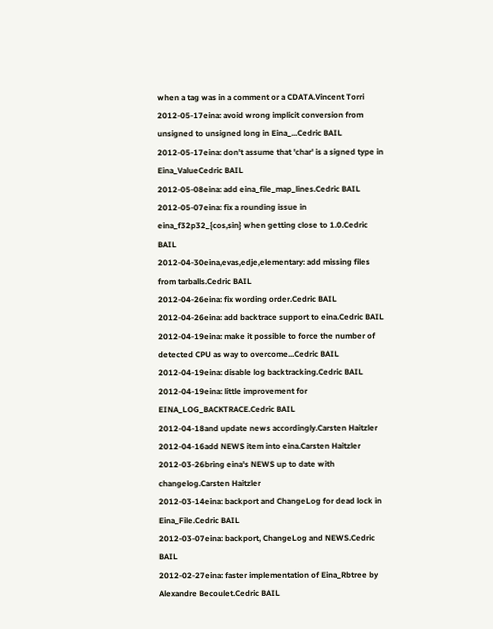when a tag was in a comment or a CDATA.Vincent Torri
2012-05-17eina: avoid wrong implicit conversion from unsigned to unsigned long in Eina_...Cedric BAIL
2012-05-17eina: don't assume that 'char' is a signed type in Eina_ValueCedric BAIL
2012-05-08eina: add eina_file_map_lines.Cedric BAIL
2012-05-07eina: fix a rounding issue in eina_f32p32_{cos,sin} when getting close to 1.0.Cedric BAIL
2012-04-30eina,evas,edje,elementary: add missing files from tarballs.Cedric BAIL
2012-04-26eina: fix wording order.Cedric BAIL
2012-04-26eina: add backtrace support to eina.Cedric BAIL
2012-04-19eina: make it possible to force the number of detected CPU as way to overcome...Cedric BAIL
2012-04-19eina: disable log backtracking.Cedric BAIL
2012-04-19eina: little improvement for EINA_LOG_BACKTRACE.Cedric BAIL
2012-04-18and update news accordingly.Carsten Haitzler
2012-04-16add NEWS item into eina.Carsten Haitzler
2012-03-26bring eina's NEWS up to date with changelog.Carsten Haitzler
2012-03-14eina: backport and ChangeLog for dead lock in Eina_File.Cedric BAIL
2012-03-07eina: backport, ChangeLog and NEWS.Cedric BAIL
2012-02-27eina: faster implementation of Eina_Rbtree by Alexandre Becoulet.Cedric BAIL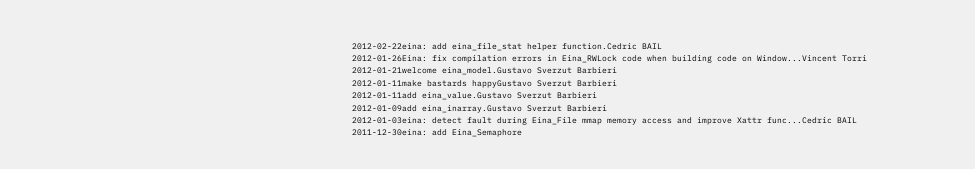2012-02-22eina: add eina_file_stat helper function.Cedric BAIL
2012-01-26Eina: fix compilation errors in Eina_RWLock code when building code on Window...Vincent Torri
2012-01-21welcome eina_model.Gustavo Sverzut Barbieri
2012-01-11make bastards happyGustavo Sverzut Barbieri
2012-01-11add eina_value.Gustavo Sverzut Barbieri
2012-01-09add eina_inarray.Gustavo Sverzut Barbieri
2012-01-03eina: detect fault during Eina_File mmap memory access and improve Xattr func...Cedric BAIL
2011-12-30eina: add Eina_Semaphore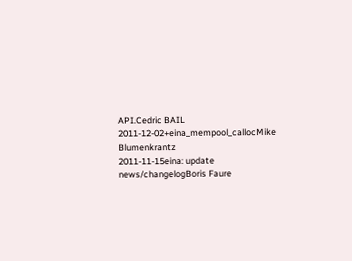API.Cedric BAIL
2011-12-02+eina_mempool_callocMike Blumenkrantz
2011-11-15eina: update news/changelogBoris Faure